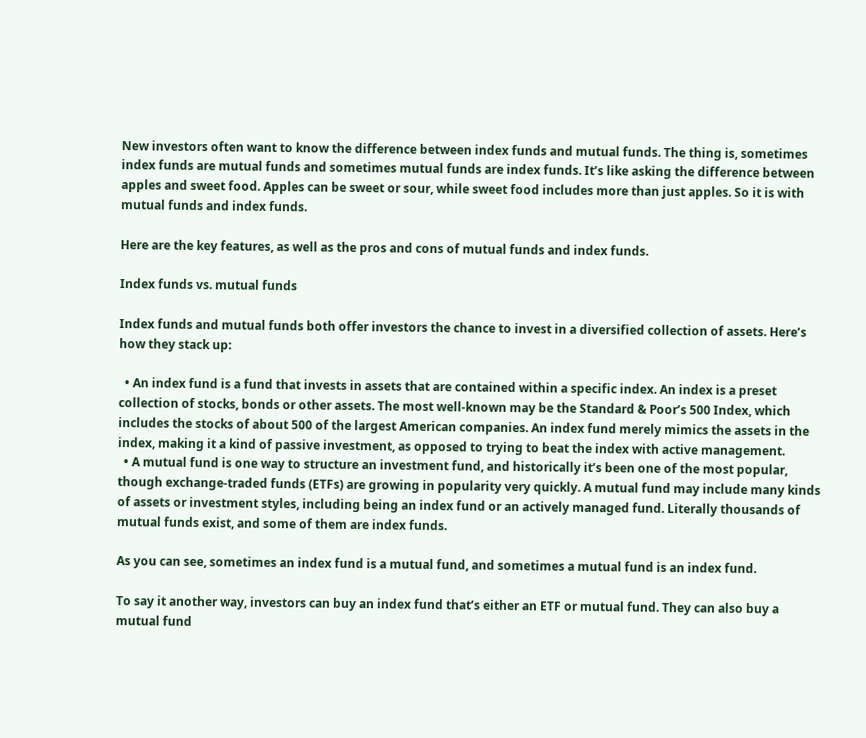New investors often want to know the difference between index funds and mutual funds. The thing is, sometimes index funds are mutual funds and sometimes mutual funds are index funds. It’s like asking the difference between apples and sweet food. Apples can be sweet or sour, while sweet food includes more than just apples. So it is with mutual funds and index funds.

Here are the key features, as well as the pros and cons of mutual funds and index funds.

Index funds vs. mutual funds

Index funds and mutual funds both offer investors the chance to invest in a diversified collection of assets. Here’s how they stack up:

  • An index fund is a fund that invests in assets that are contained within a specific index. An index is a preset collection of stocks, bonds or other assets. The most well-known may be the Standard & Poor’s 500 Index, which includes the stocks of about 500 of the largest American companies. An index fund merely mimics the assets in the index, making it a kind of passive investment, as opposed to trying to beat the index with active management.
  • A mutual fund is one way to structure an investment fund, and historically it’s been one of the most popular, though exchange-traded funds (ETFs) are growing in popularity very quickly. A mutual fund may include many kinds of assets or investment styles, including being an index fund or an actively managed fund. Literally thousands of mutual funds exist, and some of them are index funds.

As you can see, sometimes an index fund is a mutual fund, and sometimes a mutual fund is an index fund.

To say it another way, investors can buy an index fund that’s either an ETF or mutual fund. They can also buy a mutual fund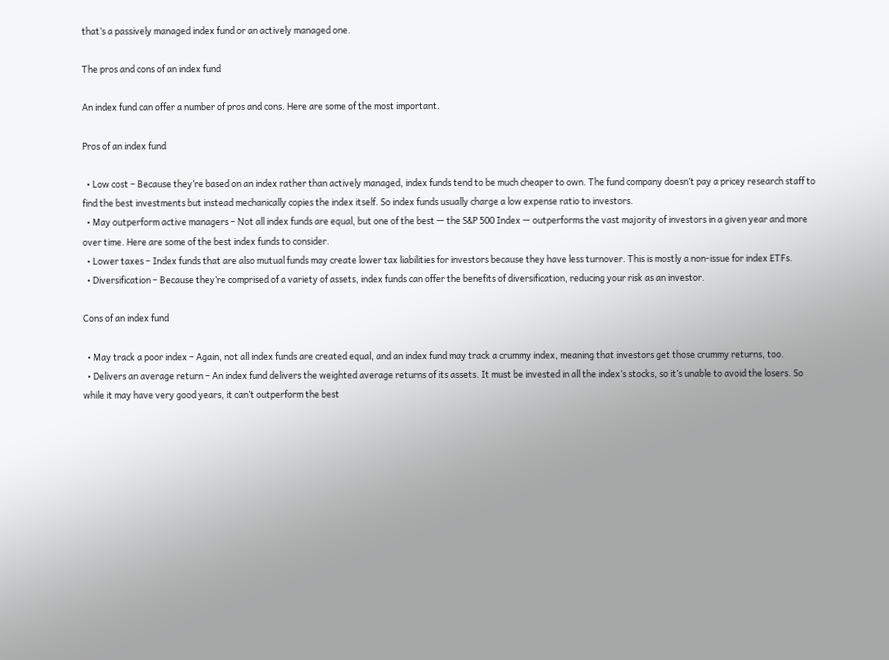that’s a passively managed index fund or an actively managed one.

The pros and cons of an index fund

An index fund can offer a number of pros and cons. Here are some of the most important.

Pros of an index fund

  • Low cost – Because they’re based on an index rather than actively managed, index funds tend to be much cheaper to own. The fund company doesn’t pay a pricey research staff to find the best investments but instead mechanically copies the index itself. So index funds usually charge a low expense ratio to investors.
  • May outperform active managers – Not all index funds are equal, but one of the best — the S&P 500 Index — outperforms the vast majority of investors in a given year and more over time. Here are some of the best index funds to consider.
  • Lower taxes – Index funds that are also mutual funds may create lower tax liabilities for investors because they have less turnover. This is mostly a non-issue for index ETFs.
  • Diversification – Because they’re comprised of a variety of assets, index funds can offer the benefits of diversification, reducing your risk as an investor.

Cons of an index fund

  • May track a poor index – Again, not all index funds are created equal, and an index fund may track a crummy index, meaning that investors get those crummy returns, too.
  • Delivers an average return – An index fund delivers the weighted average returns of its assets. It must be invested in all the index’s stocks, so it’s unable to avoid the losers. So while it may have very good years, it can’t outperform the best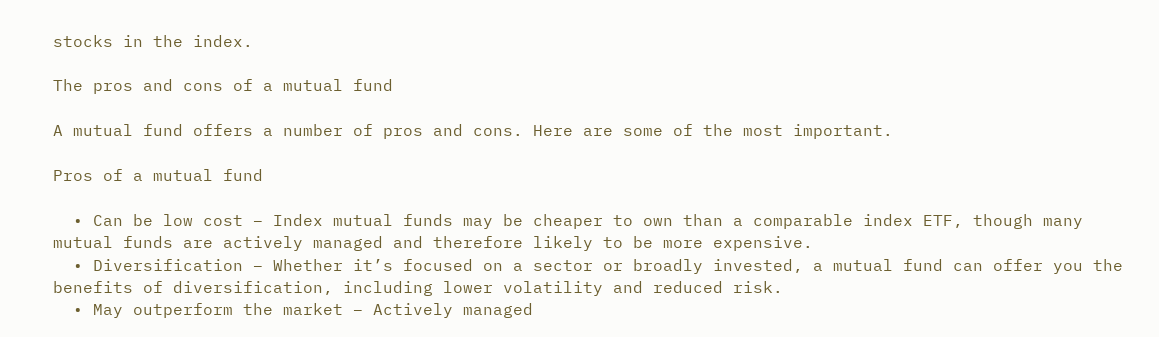stocks in the index.

The pros and cons of a mutual fund

A mutual fund offers a number of pros and cons. Here are some of the most important.

Pros of a mutual fund

  • Can be low cost – Index mutual funds may be cheaper to own than a comparable index ETF, though many mutual funds are actively managed and therefore likely to be more expensive.
  • Diversification – Whether it’s focused on a sector or broadly invested, a mutual fund can offer you the benefits of diversification, including lower volatility and reduced risk.
  • May outperform the market – Actively managed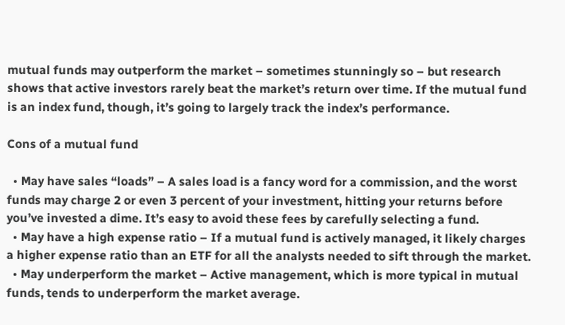mutual funds may outperform the market – sometimes stunningly so – but research shows that active investors rarely beat the market’s return over time. If the mutual fund is an index fund, though, it’s going to largely track the index’s performance.

Cons of a mutual fund

  • May have sales “loads” – A sales load is a fancy word for a commission, and the worst funds may charge 2 or even 3 percent of your investment, hitting your returns before you’ve invested a dime. It’s easy to avoid these fees by carefully selecting a fund.
  • May have a high expense ratio – If a mutual fund is actively managed, it likely charges a higher expense ratio than an ETF for all the analysts needed to sift through the market.
  • May underperform the market – Active management, which is more typical in mutual funds, tends to underperform the market average.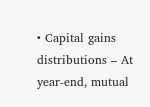• Capital gains distributions – At year-end, mutual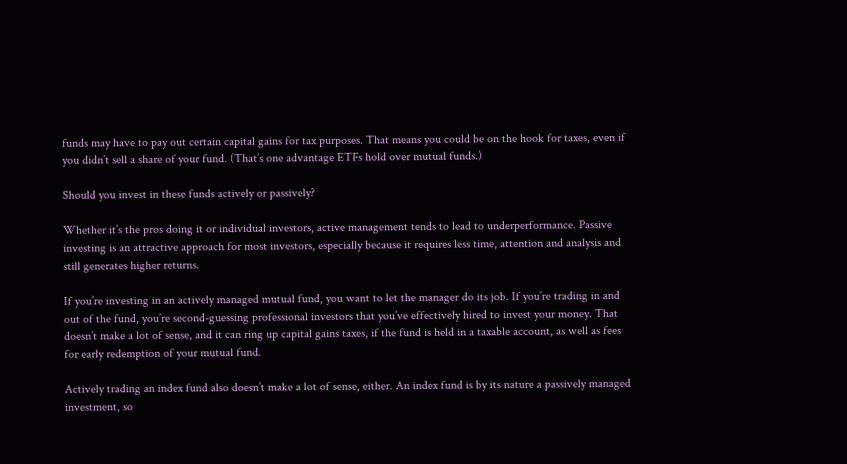funds may have to pay out certain capital gains for tax purposes. That means you could be on the hook for taxes, even if you didn’t sell a share of your fund. (That’s one advantage ETFs hold over mutual funds.)

Should you invest in these funds actively or passively?

Whether it’s the pros doing it or individual investors, active management tends to lead to underperformance. Passive investing is an attractive approach for most investors, especially because it requires less time, attention and analysis and still generates higher returns.

If you’re investing in an actively managed mutual fund, you want to let the manager do its job. If you’re trading in and out of the fund, you’re second-guessing professional investors that you’ve effectively hired to invest your money. That doesn’t make a lot of sense, and it can ring up capital gains taxes, if the fund is held in a taxable account, as well as fees for early redemption of your mutual fund.

Actively trading an index fund also doesn’t make a lot of sense, either. An index fund is by its nature a passively managed investment, so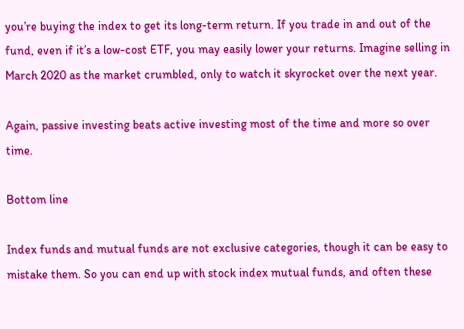you’re buying the index to get its long-term return. If you trade in and out of the fund, even if it’s a low-cost ETF, you may easily lower your returns. Imagine selling in March 2020 as the market crumbled, only to watch it skyrocket over the next year.

Again, passive investing beats active investing most of the time and more so over time.

Bottom line

Index funds and mutual funds are not exclusive categories, though it can be easy to mistake them. So you can end up with stock index mutual funds, and often these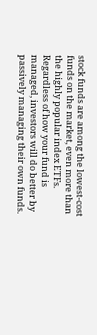stock funds are among the lowest-cost funds on the market, even more than the highly popular index ETFs. Regardless of how your fund is managed, investors will do better by passively managing their own funds.